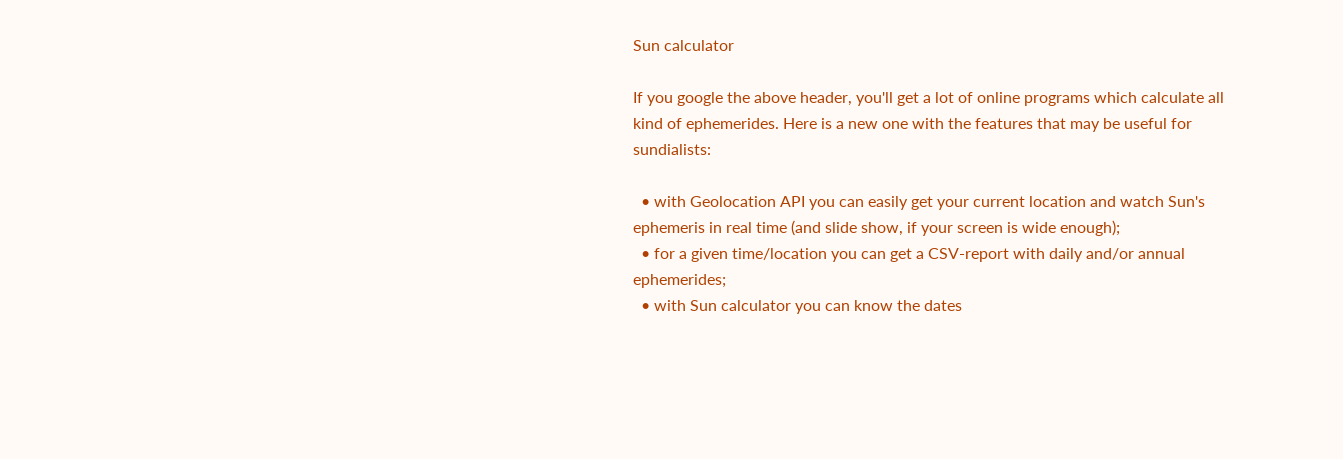Sun calculator

If you google the above header, you'll get a lot of online programs which calculate all kind of ephemerides. Here is a new one with the features that may be useful for sundialists:

  • with Geolocation API you can easily get your current location and watch Sun's ephemeris in real time (and slide show, if your screen is wide enough);
  • for a given time/location you can get a CSV-report with daily and/or annual ephemerides;
  • with Sun calculator you can know the dates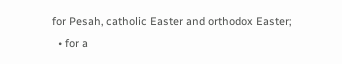for Pesah, catholic Easter and orthodox Easter;
  • for a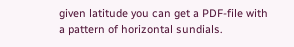given latitude you can get a PDF-file with a pattern of horizontal sundials.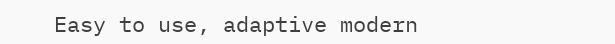Easy to use, adaptive modern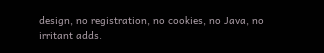design, no registration, no cookies, no Java, no irritant adds.